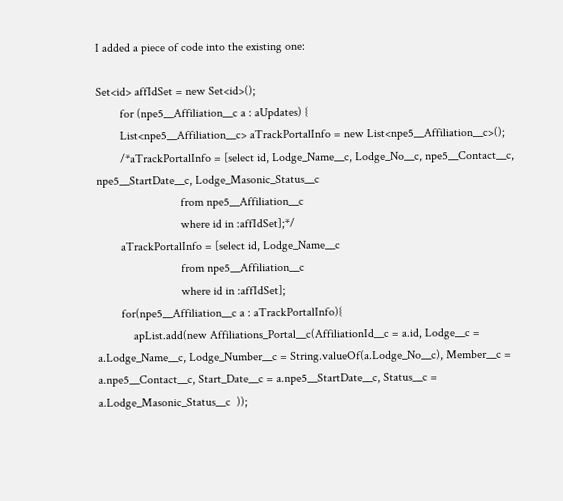I added a piece of code into the existing one:

Set<id> affIdSet = new Set<id>();
        for (npe5__Affiliation__c a : aUpdates) {
        List<npe5__Affiliation__c> aTrackPortalInfo = new List<npe5__Affiliation__c>();
        /*aTrackPortalInfo = [select id, Lodge_Name__c, Lodge_No__c, npe5__Contact__c, npe5__StartDate__c, Lodge_Masonic_Status__c
                            from npe5__Affiliation__c
                            where id in :affIdSet];*/
        aTrackPortalInfo = [select id, Lodge_Name__c
                            from npe5__Affiliation__c
                            where id in :affIdSet];
        for(npe5__Affiliation__c a : aTrackPortalInfo){
            apList.add(new Affiliations_Portal__c(AffiliationId__c = a.id, Lodge__c = a.Lodge_Name__c, Lodge_Number__c = String.valueOf(a.Lodge_No__c), Member__c = a.npe5__Contact__c, Start_Date__c = a.npe5__StartDate__c, Status__c = a.Lodge_Masonic_Status__c  ));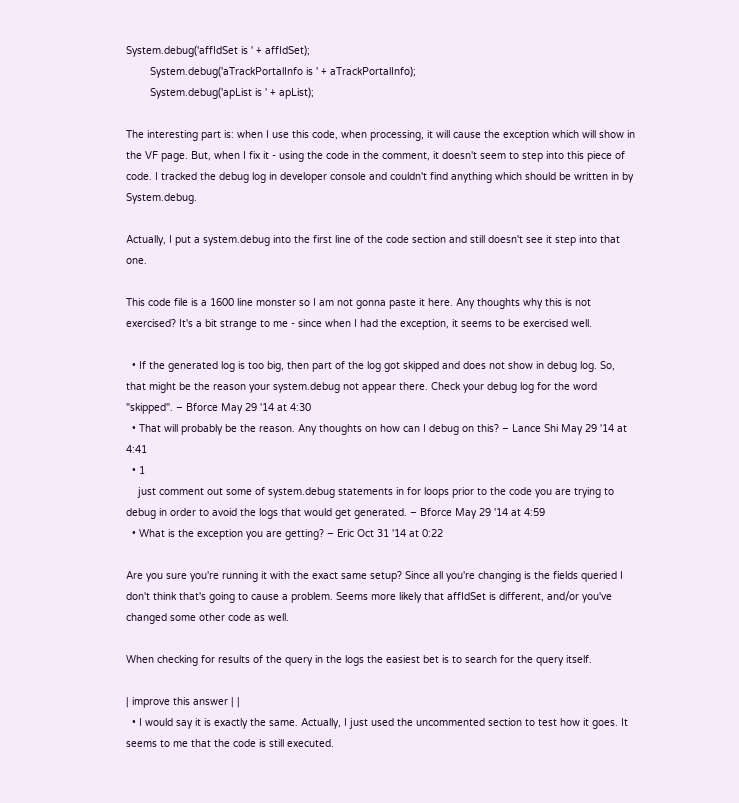System.debug('affIdSet is ' + affIdSet);
        System.debug('aTrackPortalInfo is ' + aTrackPortalInfo);
        System.debug('apList is ' + apList);

The interesting part is: when I use this code, when processing, it will cause the exception which will show in the VF page. But, when I fix it - using the code in the comment, it doesn't seem to step into this piece of code. I tracked the debug log in developer console and couldn't find anything which should be written in by System.debug.

Actually, I put a system.debug into the first line of the code section and still doesn't see it step into that one.

This code file is a 1600 line monster so I am not gonna paste it here. Any thoughts why this is not exercised? It's a bit strange to me - since when I had the exception, it seems to be exercised well.

  • If the generated log is too big, then part of the log got skipped and does not show in debug log. So, that might be the reason your system.debug not appear there. Check your debug log for the word "skipped". – Bforce May 29 '14 at 4:30
  • That will probably be the reason. Any thoughts on how can I debug on this? – Lance Shi May 29 '14 at 4:41
  • 1
    just comment out some of system.debug statements in for loops prior to the code you are trying to debug in order to avoid the logs that would get generated. – Bforce May 29 '14 at 4:59
  • What is the exception you are getting? – Eric Oct 31 '14 at 0:22

Are you sure you're running it with the exact same setup? Since all you're changing is the fields queried I don't think that's going to cause a problem. Seems more likely that affIdSet is different, and/or you've changed some other code as well.

When checking for results of the query in the logs the easiest bet is to search for the query itself.

| improve this answer | |
  • I would say it is exactly the same. Actually, I just used the uncommented section to test how it goes. It seems to me that the code is still executed.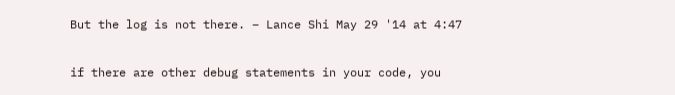But the log is not there. – Lance Shi May 29 '14 at 4:47

if there are other debug statements in your code, you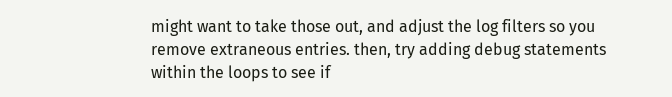might want to take those out, and adjust the log filters so you remove extraneous entries. then, try adding debug statements within the loops to see if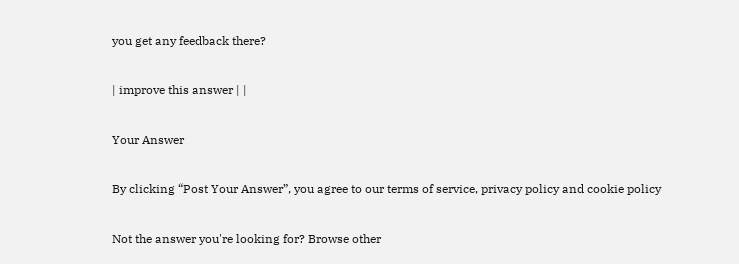you get any feedback there?

| improve this answer | |

Your Answer

By clicking “Post Your Answer”, you agree to our terms of service, privacy policy and cookie policy

Not the answer you're looking for? Browse other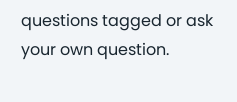questions tagged or ask your own question.